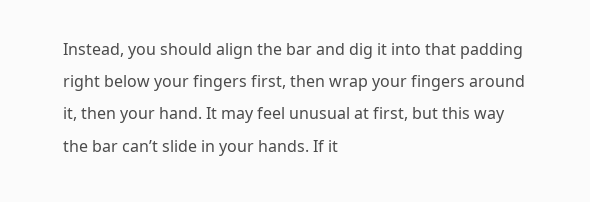Instead, you should align the bar and dig it into that padding right below your fingers first, then wrap your fingers around it, then your hand. It may feel unusual at first, but this way the bar can’t slide in your hands. If it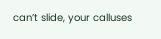can’t slide, your calluses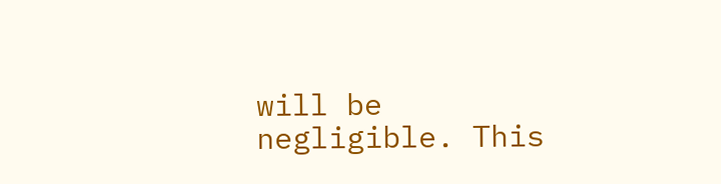will be negligible. This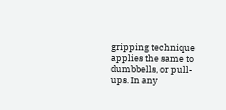gripping technique applies the same to dumbbells, or pull-ups. In any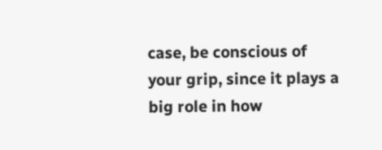case, be conscious of your grip, since it plays a big role in how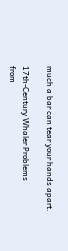much a bar can tear your hands apart.

17th-Century Whaler Problems
from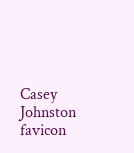Casey Johnston favicon